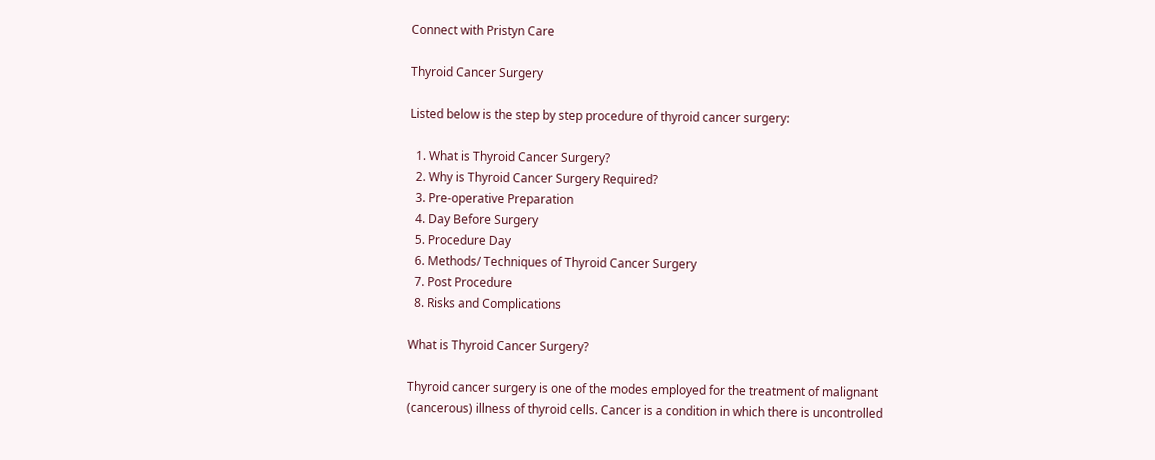Connect with Pristyn Care

Thyroid Cancer Surgery

Listed below is the step by step procedure of thyroid cancer surgery:

  1. What is Thyroid Cancer Surgery?
  2. Why is Thyroid Cancer Surgery Required?
  3. Pre-operative Preparation
  4. Day Before Surgery
  5. Procedure Day
  6. Methods/ Techniques of Thyroid Cancer Surgery
  7. Post Procedure
  8. Risks and Complications

What is Thyroid Cancer Surgery?

Thyroid cancer surgery is one of the modes employed for the treatment of malignant (cancerous) illness of thyroid cells. Cancer is a condition in which there is uncontrolled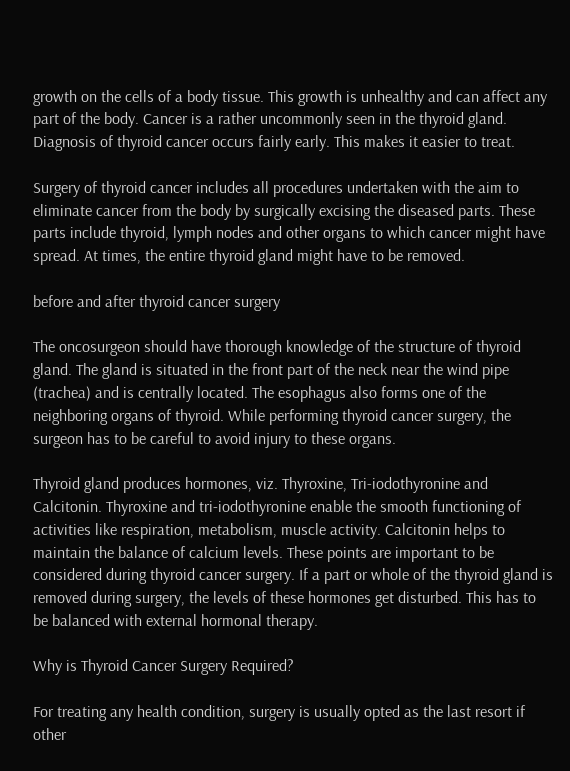growth on the cells of a body tissue. This growth is unhealthy and can affect any part of the body. Cancer is a rather uncommonly seen in the thyroid gland. Diagnosis of thyroid cancer occurs fairly early. This makes it easier to treat.

Surgery of thyroid cancer includes all procedures undertaken with the aim to eliminate cancer from the body by surgically excising the diseased parts. These parts include thyroid, lymph nodes and other organs to which cancer might have spread. At times, the entire thyroid gland might have to be removed.

before and after thyroid cancer surgery

The oncosurgeon should have thorough knowledge of the structure of thyroid gland. The gland is situated in the front part of the neck near the wind pipe (trachea) and is centrally located. The esophagus also forms one of the neighboring organs of thyroid. While performing thyroid cancer surgery, the surgeon has to be careful to avoid injury to these organs.

Thyroid gland produces hormones, viz. Thyroxine, Tri-iodothyronine and Calcitonin. Thyroxine and tri-iodothyronine enable the smooth functioning of activities like respiration, metabolism, muscle activity. Calcitonin helps to maintain the balance of calcium levels. These points are important to be considered during thyroid cancer surgery. If a part or whole of the thyroid gland is removed during surgery, the levels of these hormones get disturbed. This has to be balanced with external hormonal therapy.

Why is Thyroid Cancer Surgery Required?

For treating any health condition, surgery is usually opted as the last resort if other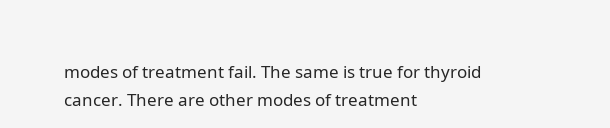modes of treatment fail. The same is true for thyroid cancer. There are other modes of treatment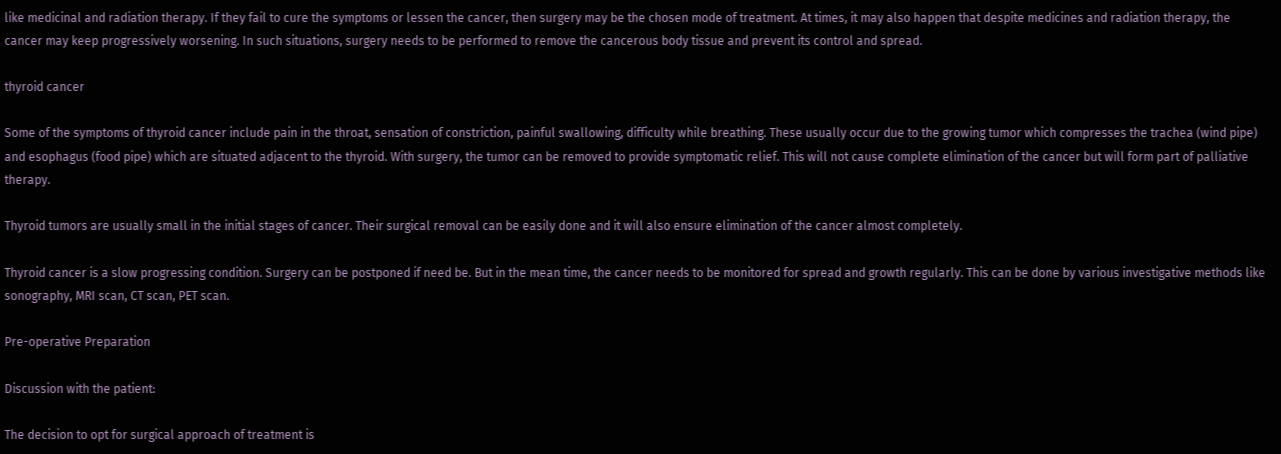like medicinal and radiation therapy. If they fail to cure the symptoms or lessen the cancer, then surgery may be the chosen mode of treatment. At times, it may also happen that despite medicines and radiation therapy, the cancer may keep progressively worsening. In such situations, surgery needs to be performed to remove the cancerous body tissue and prevent its control and spread.

thyroid cancer

Some of the symptoms of thyroid cancer include pain in the throat, sensation of constriction, painful swallowing, difficulty while breathing. These usually occur due to the growing tumor which compresses the trachea (wind pipe) and esophagus (food pipe) which are situated adjacent to the thyroid. With surgery, the tumor can be removed to provide symptomatic relief. This will not cause complete elimination of the cancer but will form part of palliative therapy.

Thyroid tumors are usually small in the initial stages of cancer. Their surgical removal can be easily done and it will also ensure elimination of the cancer almost completely.

Thyroid cancer is a slow progressing condition. Surgery can be postponed if need be. But in the mean time, the cancer needs to be monitored for spread and growth regularly. This can be done by various investigative methods like sonography, MRI scan, CT scan, PET scan.

Pre-operative Preparation

Discussion with the patient:

The decision to opt for surgical approach of treatment is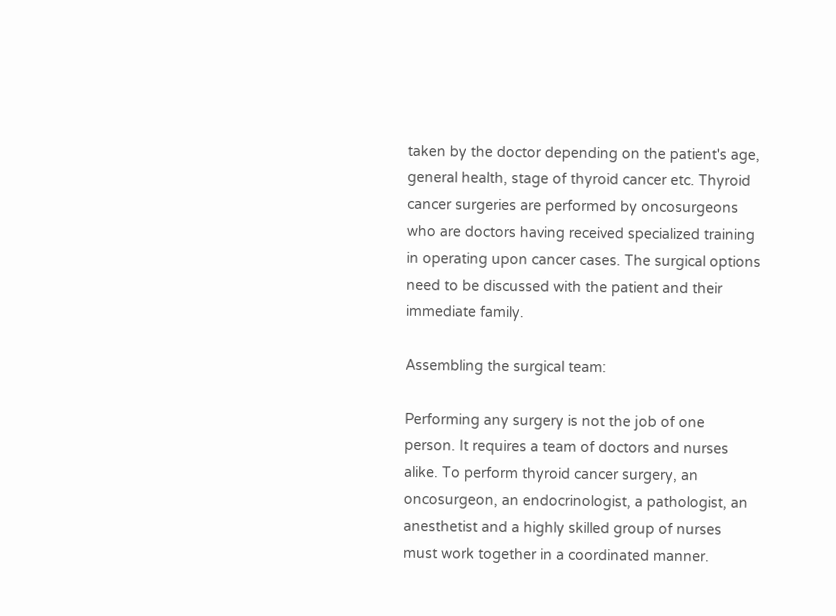taken by the doctor depending on the patient's age, general health, stage of thyroid cancer etc. Thyroid cancer surgeries are performed by oncosurgeons who are doctors having received specialized training in operating upon cancer cases. The surgical options need to be discussed with the patient and their immediate family.

Assembling the surgical team:

Performing any surgery is not the job of one person. It requires a team of doctors and nurses alike. To perform thyroid cancer surgery, an oncosurgeon, an endocrinologist, a pathologist, an anesthetist and a highly skilled group of nurses must work together in a coordinated manner.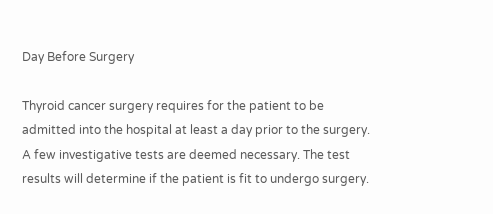Day Before Surgery

Thyroid cancer surgery requires for the patient to be admitted into the hospital at least a day prior to the surgery. A few investigative tests are deemed necessary. The test results will determine if the patient is fit to undergo surgery.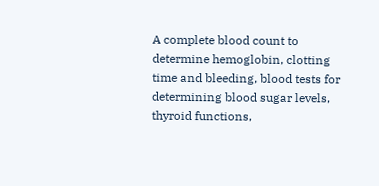A complete blood count to determine hemoglobin, clotting time and bleeding, blood tests for determining blood sugar levels, thyroid functions,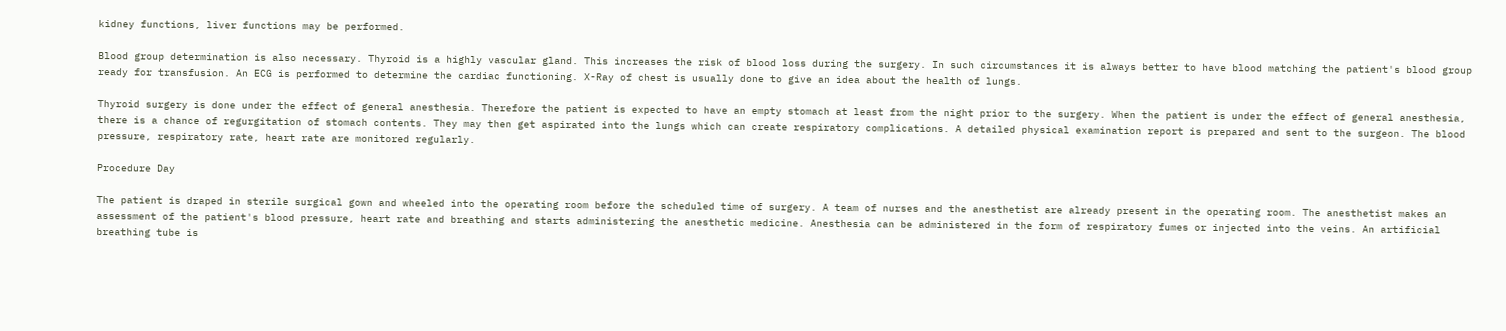kidney functions, liver functions may be performed.

Blood group determination is also necessary. Thyroid is a highly vascular gland. This increases the risk of blood loss during the surgery. In such circumstances it is always better to have blood matching the patient's blood group ready for transfusion. An ECG is performed to determine the cardiac functioning. X-Ray of chest is usually done to give an idea about the health of lungs.

Thyroid surgery is done under the effect of general anesthesia. Therefore the patient is expected to have an empty stomach at least from the night prior to the surgery. When the patient is under the effect of general anesthesia, there is a chance of regurgitation of stomach contents. They may then get aspirated into the lungs which can create respiratory complications. A detailed physical examination report is prepared and sent to the surgeon. The blood pressure, respiratory rate, heart rate are monitored regularly.

Procedure Day

The patient is draped in sterile surgical gown and wheeled into the operating room before the scheduled time of surgery. A team of nurses and the anesthetist are already present in the operating room. The anesthetist makes an assessment of the patient's blood pressure, heart rate and breathing and starts administering the anesthetic medicine. Anesthesia can be administered in the form of respiratory fumes or injected into the veins. An artificial breathing tube is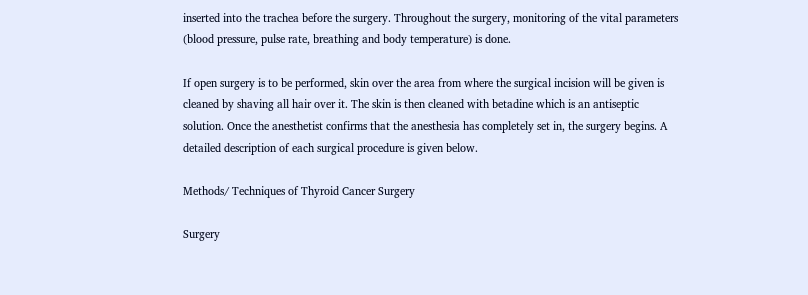inserted into the trachea before the surgery. Throughout the surgery, monitoring of the vital parameters (blood pressure, pulse rate, breathing and body temperature) is done.

If open surgery is to be performed, skin over the area from where the surgical incision will be given is cleaned by shaving all hair over it. The skin is then cleaned with betadine which is an antiseptic solution. Once the anesthetist confirms that the anesthesia has completely set in, the surgery begins. A detailed description of each surgical procedure is given below.

Methods/ Techniques of Thyroid Cancer Surgery

Surgery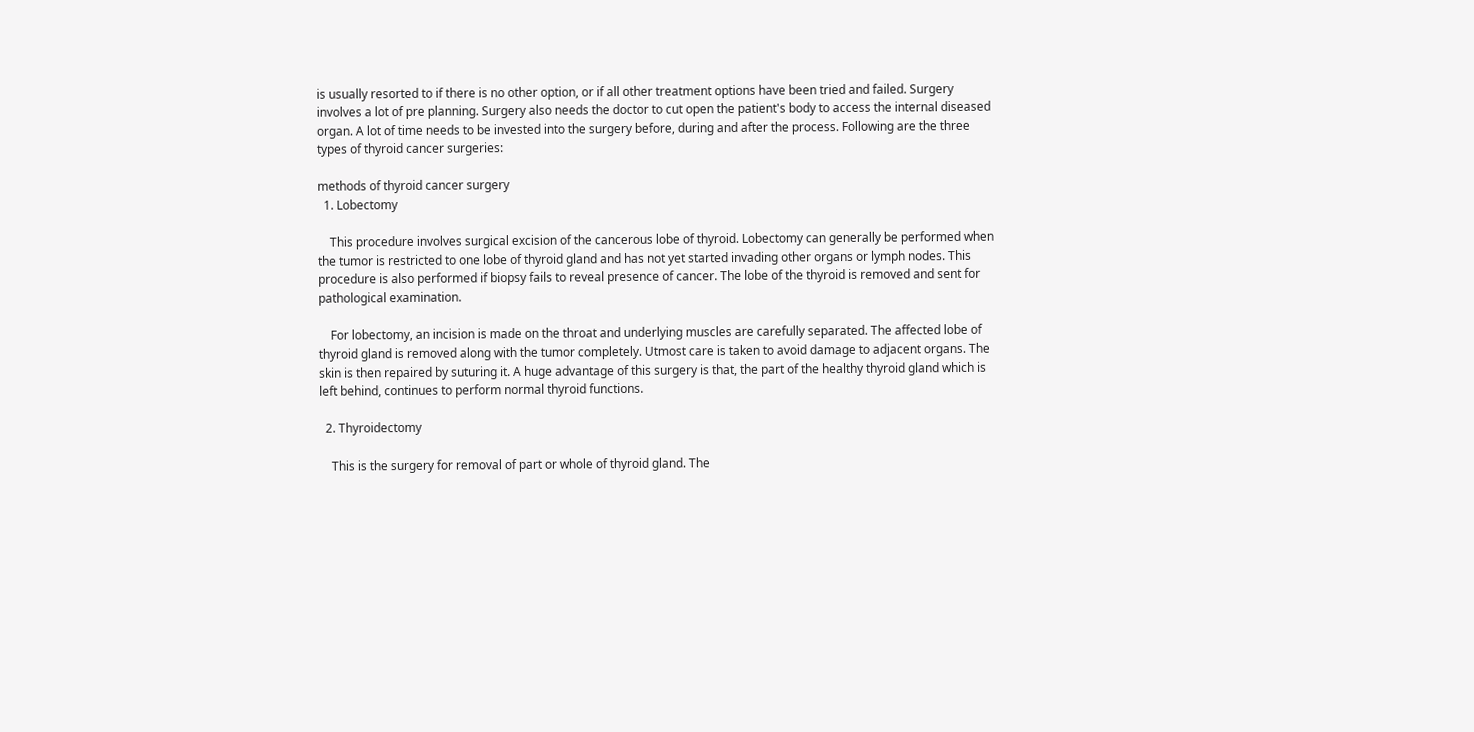is usually resorted to if there is no other option, or if all other treatment options have been tried and failed. Surgery involves a lot of pre planning. Surgery also needs the doctor to cut open the patient's body to access the internal diseased organ. A lot of time needs to be invested into the surgery before, during and after the process. Following are the three types of thyroid cancer surgeries:

methods of thyroid cancer surgery
  1. Lobectomy

    This procedure involves surgical excision of the cancerous lobe of thyroid. Lobectomy can generally be performed when the tumor is restricted to one lobe of thyroid gland and has not yet started invading other organs or lymph nodes. This procedure is also performed if biopsy fails to reveal presence of cancer. The lobe of the thyroid is removed and sent for pathological examination.

    For lobectomy, an incision is made on the throat and underlying muscles are carefully separated. The affected lobe of thyroid gland is removed along with the tumor completely. Utmost care is taken to avoid damage to adjacent organs. The skin is then repaired by suturing it. A huge advantage of this surgery is that, the part of the healthy thyroid gland which is left behind, continues to perform normal thyroid functions.

  2. Thyroidectomy

    This is the surgery for removal of part or whole of thyroid gland. The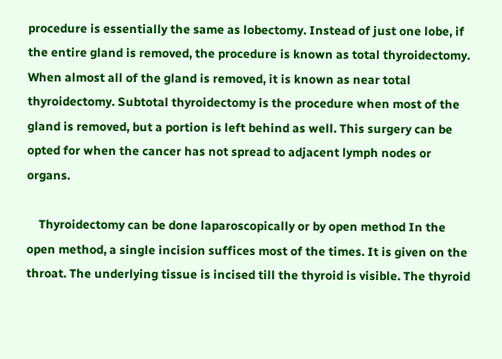procedure is essentially the same as lobectomy. Instead of just one lobe, if the entire gland is removed, the procedure is known as total thyroidectomy. When almost all of the gland is removed, it is known as near total thyroidectomy. Subtotal thyroidectomy is the procedure when most of the gland is removed, but a portion is left behind as well. This surgery can be opted for when the cancer has not spread to adjacent lymph nodes or organs.

    Thyroidectomy can be done laparoscopically or by open method In the open method, a single incision suffices most of the times. It is given on the throat. The underlying tissue is incised till the thyroid is visible. The thyroid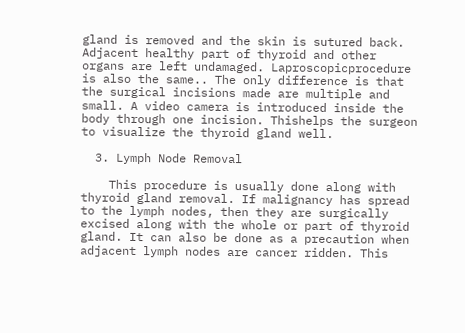gland is removed and the skin is sutured back. Adjacent healthy part of thyroid and other organs are left undamaged. Laproscopicprocedure is also the same.. The only difference is that the surgical incisions made are multiple and small. A video camera is introduced inside the body through one incision. Thishelps the surgeon to visualize the thyroid gland well.

  3. Lymph Node Removal

    This procedure is usually done along with thyroid gland removal. If malignancy has spread to the lymph nodes, then they are surgically excised along with the whole or part of thyroid gland. It can also be done as a precaution when adjacent lymph nodes are cancer ridden. This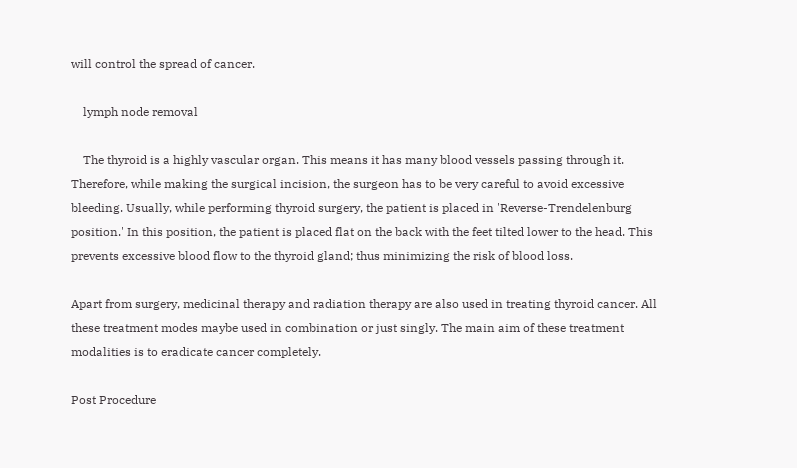will control the spread of cancer.

    lymph node removal

    The thyroid is a highly vascular organ. This means it has many blood vessels passing through it. Therefore, while making the surgical incision, the surgeon has to be very careful to avoid excessive bleeding. Usually, while performing thyroid surgery, the patient is placed in 'Reverse-Trendelenburg position.' In this position, the patient is placed flat on the back with the feet tilted lower to the head. This prevents excessive blood flow to the thyroid gland; thus minimizing the risk of blood loss.

Apart from surgery, medicinal therapy and radiation therapy are also used in treating thyroid cancer. All these treatment modes maybe used in combination or just singly. The main aim of these treatment modalities is to eradicate cancer completely.

Post Procedure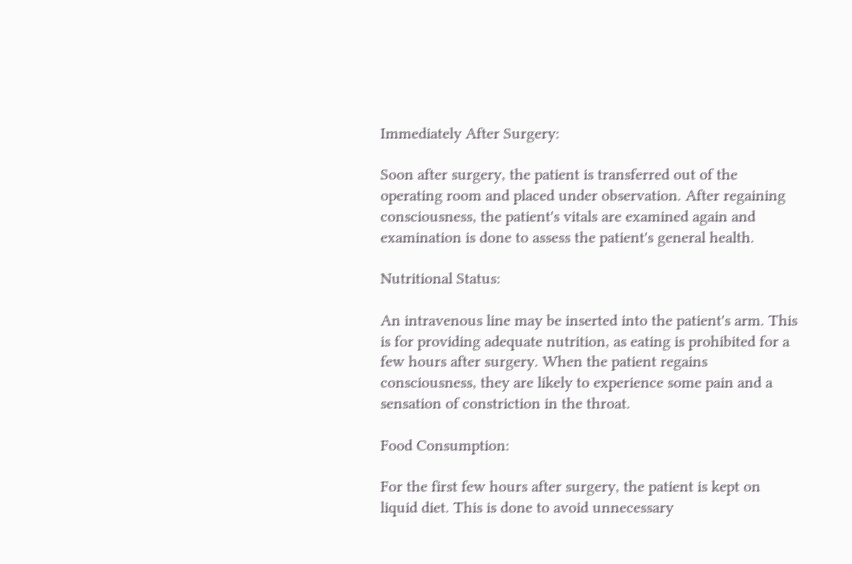Immediately After Surgery:

Soon after surgery, the patient is transferred out of the operating room and placed under observation. After regaining consciousness, the patient's vitals are examined again and examination is done to assess the patient's general health.

Nutritional Status:

An intravenous line may be inserted into the patient's arm. This is for providing adequate nutrition, as eating is prohibited for a few hours after surgery. When the patient regains consciousness, they are likely to experience some pain and a sensation of constriction in the throat.

Food Consumption:

For the first few hours after surgery, the patient is kept on liquid diet. This is done to avoid unnecessary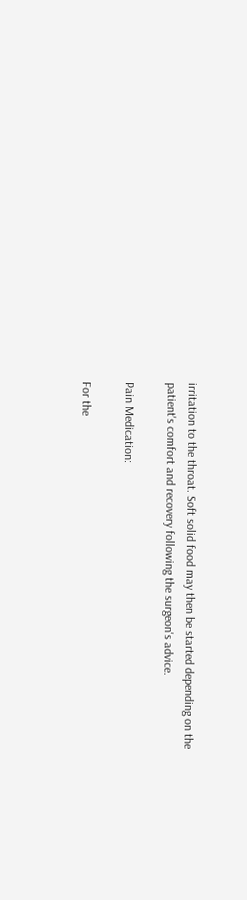irritation to the throat. Soft solid food may then be started depending on the patient's comfort and recovery following the surgeon's advice.

Pain Medication:

For the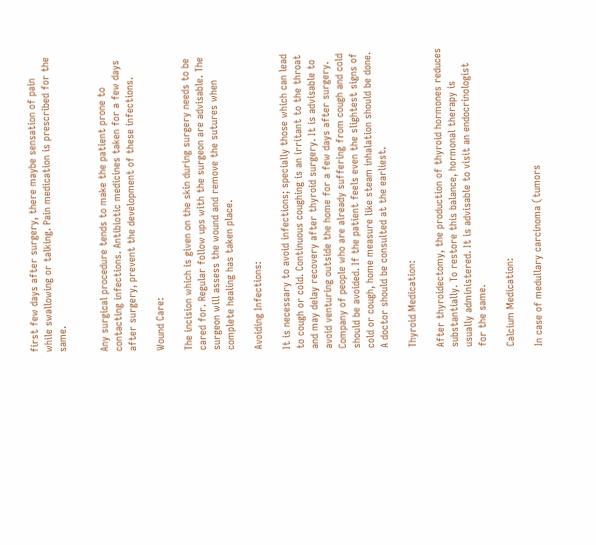first few days after surgery, there maybe sensation of pain while swallowing or talking. Pain medication is prescribed for the same.


Any surgical procedure tends to make the patient prone to contacting infections. Antibiotic medicines taken for a few days after surgery, prevent the development of these infections.

Wound Care:

The incision which is given on the skin during surgery needs to be cared for. Regular follow ups with the surgeon are advisable. The surgeon will assess the wound and remove the sutures when complete healing has taken place.

Avoiding Infections:

It is necessary to avoid infections; specially those which can lead to cough or cold. Continuous coughing is an irritant to the throat and may delay recovery after thyroid surgery. It is advisable to avoid venturing outside the home for a few days after surgery. Company of people who are already suffering from cough and cold should be avoided. If the patient feels even the slightest signs of cold or cough, home measure like steam inhalation should be done. A doctor should be consulted at the earliest.

Thyroid Medication:

After thyroidectomy, the production of thyroid hormones reduces substantially. To restore this balance, hormonal therapy is usually administered. It is advisable to visit an endocrinologist for the same.

Calcium Medication:

In case of medullary carcinoma (tumors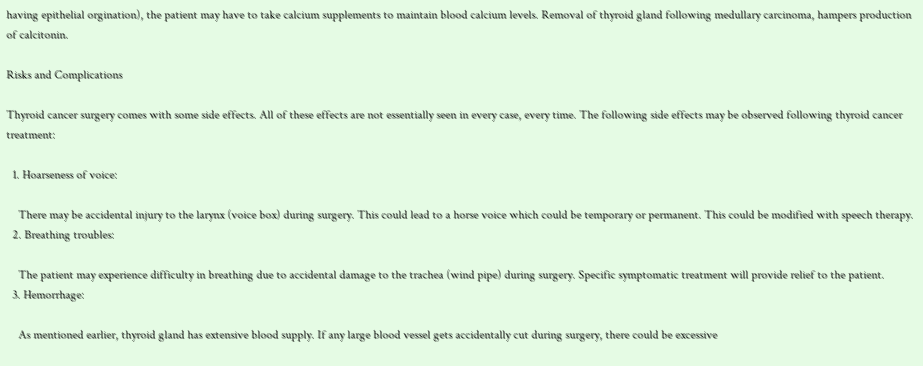having epithelial orgination), the patient may have to take calcium supplements to maintain blood calcium levels. Removal of thyroid gland following medullary carcinoma, hampers production of calcitonin.

Risks and Complications

Thyroid cancer surgery comes with some side effects. All of these effects are not essentially seen in every case, every time. The following side effects may be observed following thyroid cancer treatment:

  1. Hoarseness of voice:

    There may be accidental injury to the larynx (voice box) during surgery. This could lead to a horse voice which could be temporary or permanent. This could be modified with speech therapy.
  2. Breathing troubles:

    The patient may experience difficulty in breathing due to accidental damage to the trachea (wind pipe) during surgery. Specific symptomatic treatment will provide relief to the patient.
  3. Hemorrhage:

    As mentioned earlier, thyroid gland has extensive blood supply. If any large blood vessel gets accidentally cut during surgery, there could be excessive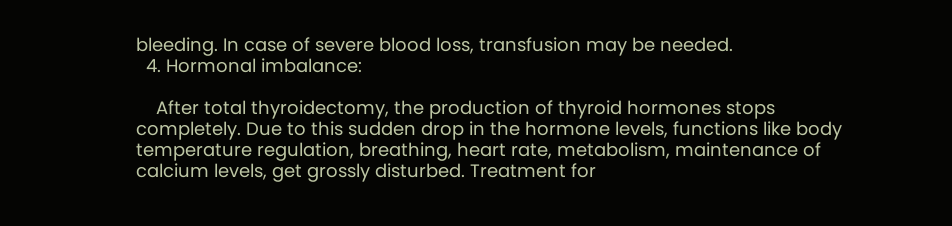bleeding. In case of severe blood loss, transfusion may be needed.
  4. Hormonal imbalance:

    After total thyroidectomy, the production of thyroid hormones stops completely. Due to this sudden drop in the hormone levels, functions like body temperature regulation, breathing, heart rate, metabolism, maintenance of calcium levels, get grossly disturbed. Treatment for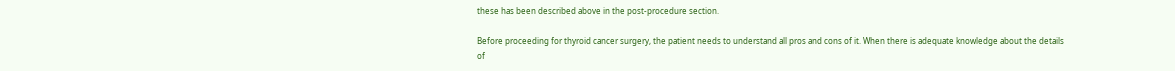these has been described above in the post-procedure section.

Before proceeding for thyroid cancer surgery, the patient needs to understand all pros and cons of it. When there is adequate knowledge about the details of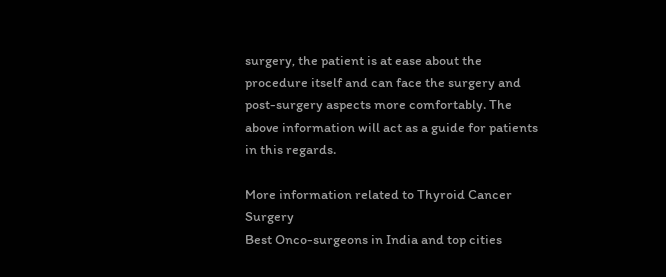surgery, the patient is at ease about the procedure itself and can face the surgery and post-surgery aspects more comfortably. The above information will act as a guide for patients in this regards.

More information related to Thyroid Cancer Surgery
Best Onco-surgeons in India and top cities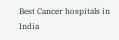Best Cancer hospitals in India